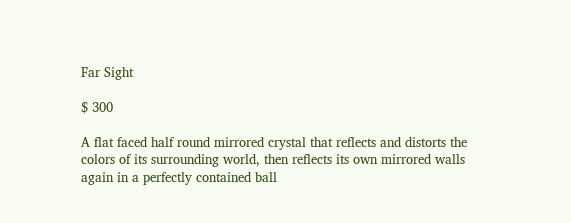Far Sight

$ 300

A flat faced half round mirrored crystal that reflects and distorts the colors of its surrounding world, then reflects its own mirrored walls again in a perfectly contained ball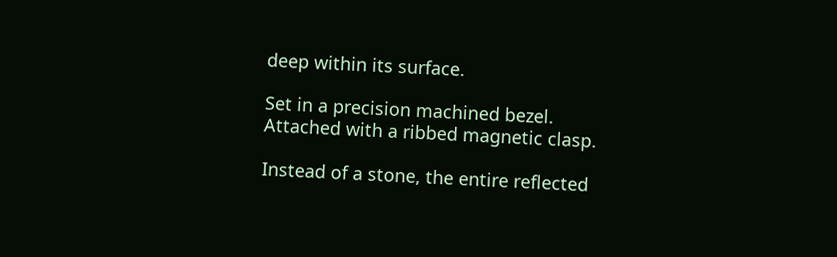deep within its surface.

Set in a precision machined bezel. Attached with a ribbed magnetic clasp.

Instead of a stone, the entire reflected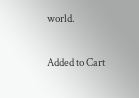world.

Added to Cart